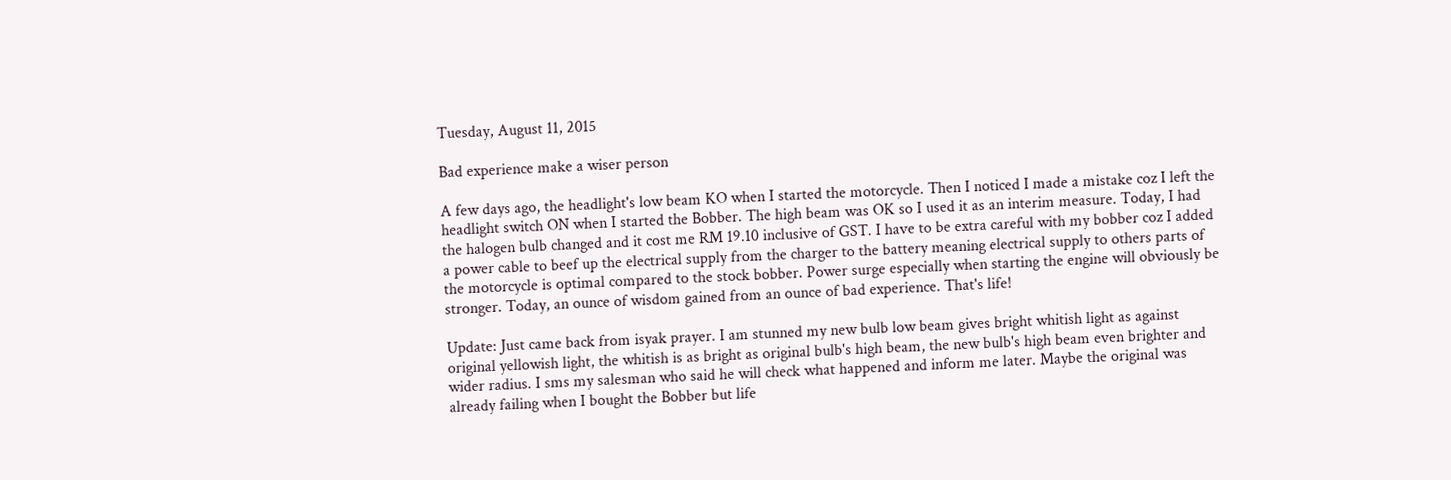Tuesday, August 11, 2015

Bad experience make a wiser person

A few days ago, the headlight's low beam KO when I started the motorcycle. Then I noticed I made a mistake coz I left the headlight switch ON when I started the Bobber. The high beam was OK so I used it as an interim measure. Today, I had the halogen bulb changed and it cost me RM 19.10 inclusive of GST. I have to be extra careful with my bobber coz I added a power cable to beef up the electrical supply from the charger to the battery meaning electrical supply to others parts of the motorcycle is optimal compared to the stock bobber. Power surge especially when starting the engine will obviously be stronger. Today, an ounce of wisdom gained from an ounce of bad experience. That's life!

Update: Just came back from isyak prayer. I am stunned my new bulb low beam gives bright whitish light as against original yellowish light, the whitish is as bright as original bulb's high beam, the new bulb's high beam even brighter and wider radius. I sms my salesman who said he will check what happened and inform me later. Maybe the original was already failing when I bought the Bobber but life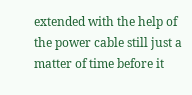extended with the help of the power cable still just a matter of time before it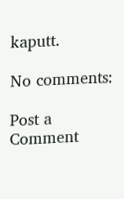kaputt.

No comments:

Post a Comment